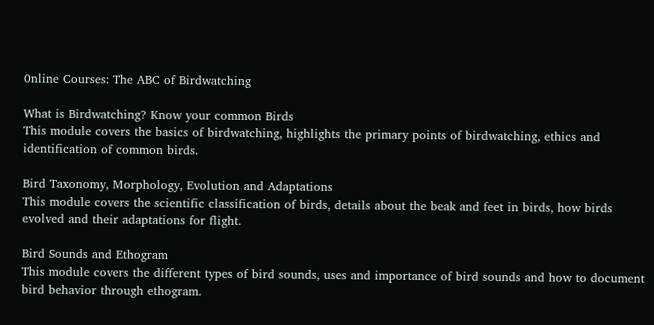0nline Courses: The ABC of Birdwatching

What is Birdwatching? Know your common Birds
This module covers the basics of birdwatching, highlights the primary points of birdwatching, ethics and identification of common birds.

Bird Taxonomy, Morphology, Evolution and Adaptations
This module covers the scientific classification of birds, details about the beak and feet in birds, how birds evolved and their adaptations for flight.

Bird Sounds and Ethogram
This module covers the different types of bird sounds, uses and importance of bird sounds and how to document bird behavior through ethogram.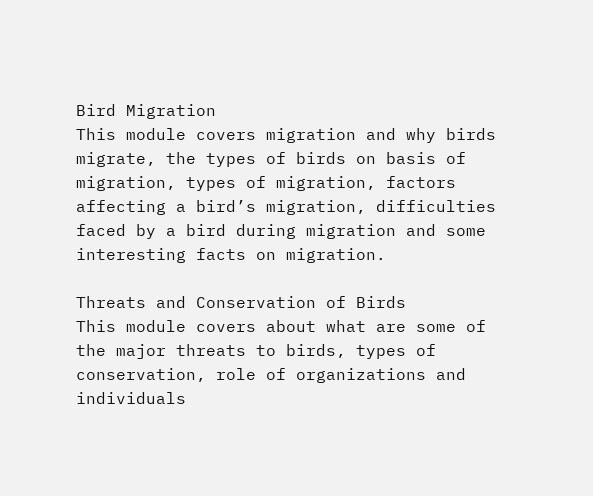Bird Migration
This module covers migration and why birds migrate, the types of birds on basis of migration, types of migration, factors affecting a bird’s migration, difficulties faced by a bird during migration and some interesting facts on migration.

Threats and Conservation of Birds
This module covers about what are some of the major threats to birds, types of conservation, role of organizations and individuals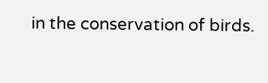in the conservation of birds.